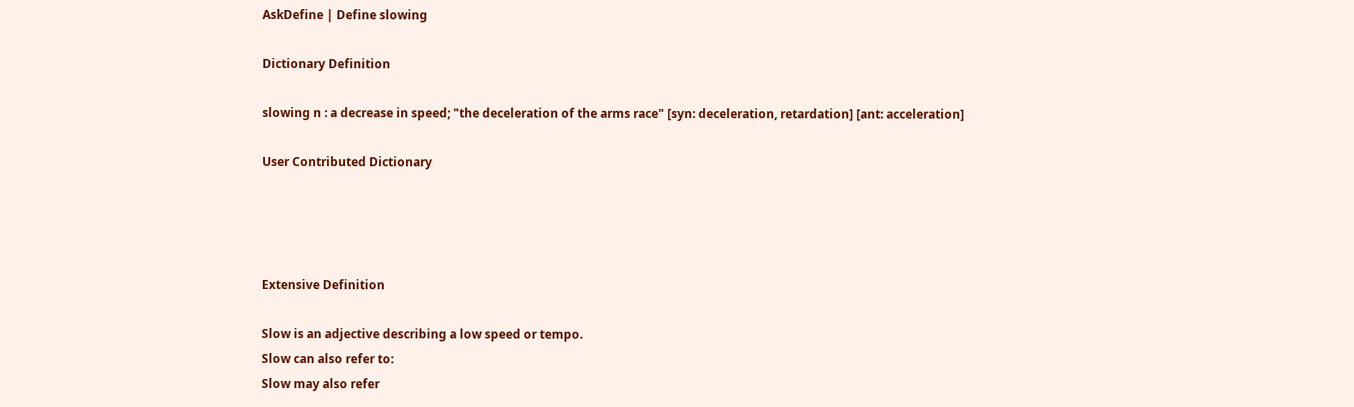AskDefine | Define slowing

Dictionary Definition

slowing n : a decrease in speed; "the deceleration of the arms race" [syn: deceleration, retardation] [ant: acceleration]

User Contributed Dictionary




Extensive Definition

Slow is an adjective describing a low speed or tempo.
Slow can also refer to:
Slow may also refer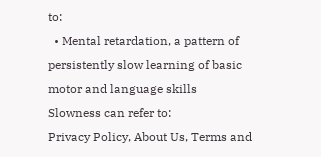to:
  • Mental retardation, a pattern of persistently slow learning of basic motor and language skills
Slowness can refer to:
Privacy Policy, About Us, Terms and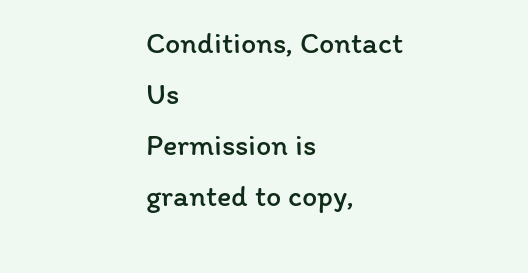Conditions, Contact Us
Permission is granted to copy,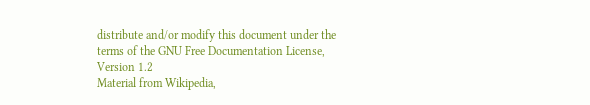distribute and/or modify this document under the terms of the GNU Free Documentation License, Version 1.2
Material from Wikipedia,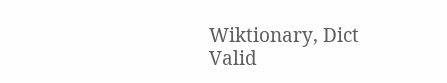Wiktionary, Dict
Valid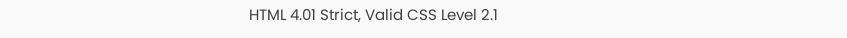HTML 4.01 Strict, Valid CSS Level 2.1